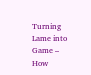Turning Lame into Game – How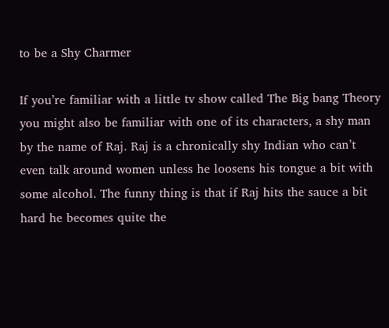to be a Shy Charmer

If you’re familiar with a little tv show called The Big bang Theory you might also be familiar with one of its characters, a shy man by the name of Raj. Raj is a chronically shy Indian who can’t even talk around women unless he loosens his tongue a bit with some alcohol. The funny thing is that if Raj hits the sauce a bit hard he becomes quite the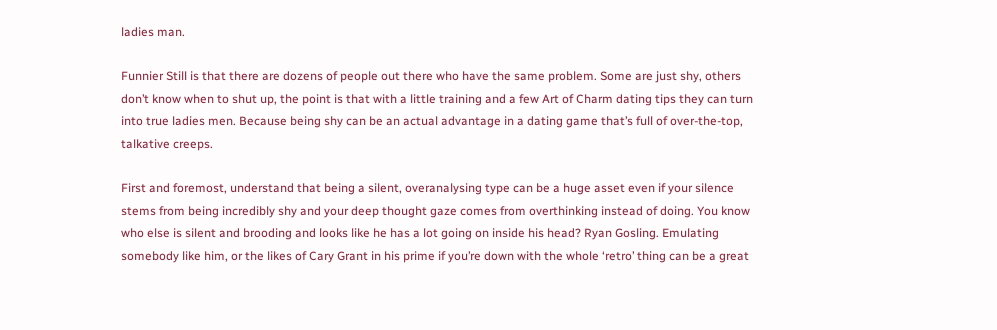ladies man.

Funnier Still is that there are dozens of people out there who have the same problem. Some are just shy, others don’t know when to shut up, the point is that with a little training and a few Art of Charm dating tips they can turn into true ladies men. Because being shy can be an actual advantage in a dating game that’s full of over-the-top, talkative creeps.

First and foremost, understand that being a silent, overanalysing type can be a huge asset even if your silence stems from being incredibly shy and your deep thought gaze comes from overthinking instead of doing. You know who else is silent and brooding and looks like he has a lot going on inside his head? Ryan Gosling. Emulating somebody like him, or the likes of Cary Grant in his prime if you’re down with the whole ‘retro’ thing can be a great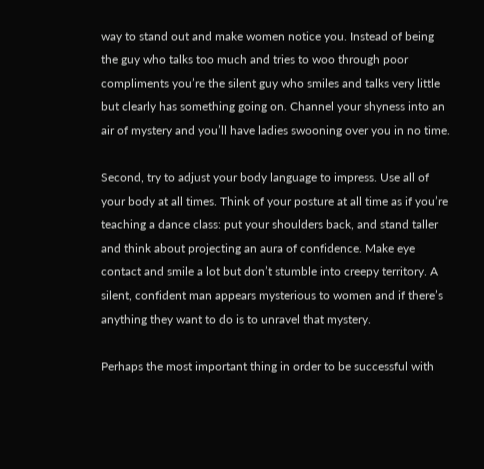way to stand out and make women notice you. Instead of being the guy who talks too much and tries to woo through poor compliments you’re the silent guy who smiles and talks very little but clearly has something going on. Channel your shyness into an air of mystery and you’ll have ladies swooning over you in no time.

Second, try to adjust your body language to impress. Use all of your body at all times. Think of your posture at all time as if you’re teaching a dance class: put your shoulders back, and stand taller and think about projecting an aura of confidence. Make eye contact and smile a lot but don’t stumble into creepy territory. A silent, confident man appears mysterious to women and if there’s anything they want to do is to unravel that mystery.

Perhaps the most important thing in order to be successful with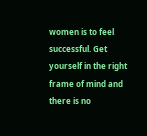women is to feel successful. Get yourself in the right frame of mind and there is no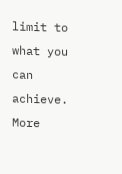limit to what you can achieve. More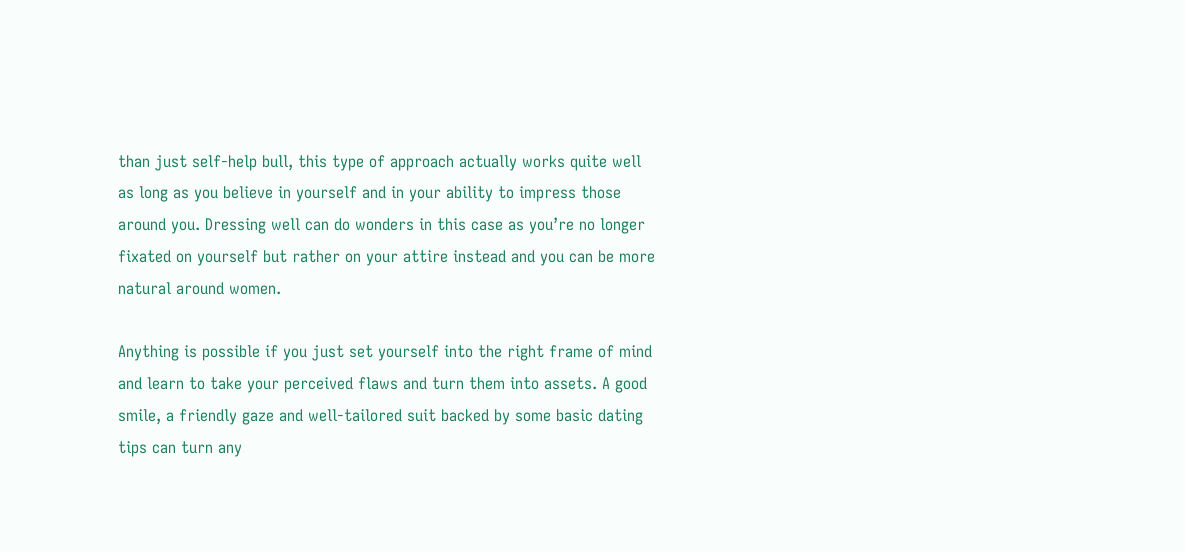than just self-help bull, this type of approach actually works quite well as long as you believe in yourself and in your ability to impress those around you. Dressing well can do wonders in this case as you’re no longer fixated on yourself but rather on your attire instead and you can be more natural around women.

Anything is possible if you just set yourself into the right frame of mind and learn to take your perceived flaws and turn them into assets. A good smile, a friendly gaze and well-tailored suit backed by some basic dating tips can turn any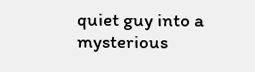quiet guy into a mysterious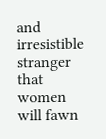and irresistible stranger that women will fawn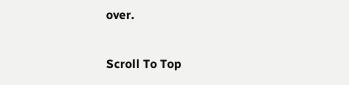over.

Scroll To Top